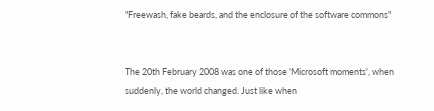"Freewash, fake beards, and the enclosure of the software commons"


The 20th February 2008 was one of those 'Microsoft moments', when suddenly, the world changed. Just like when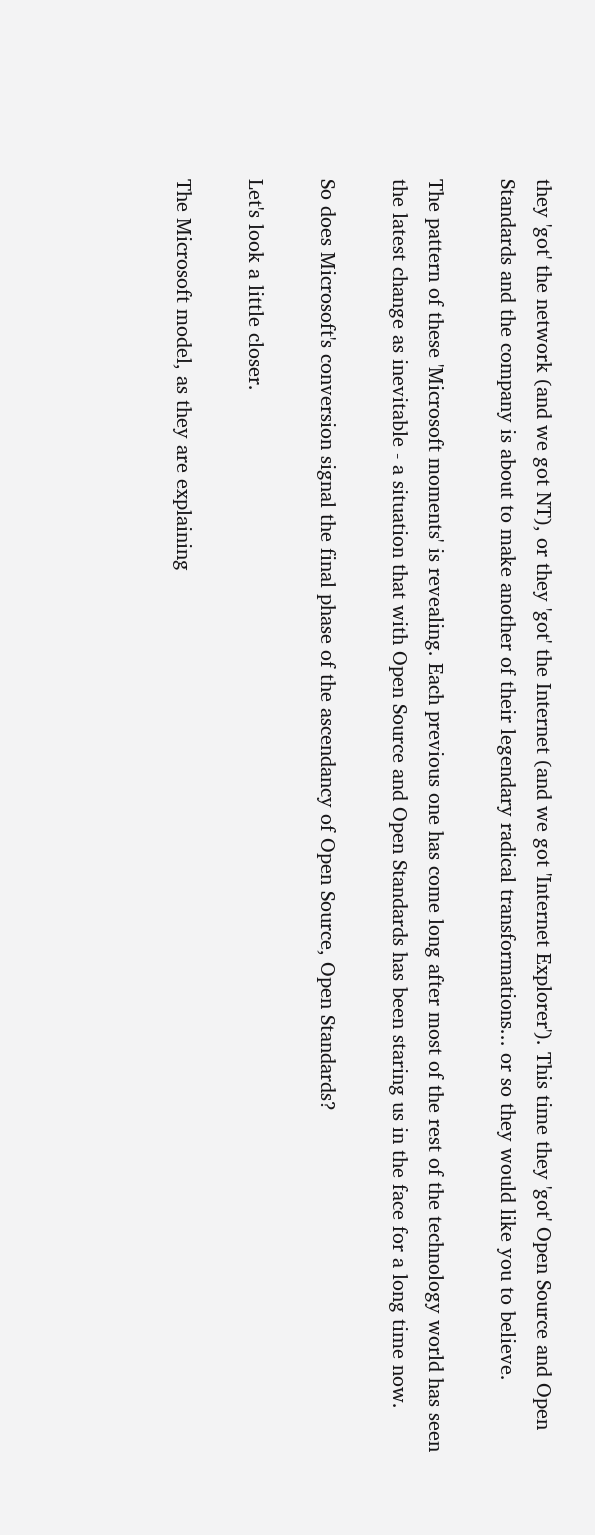they 'got' the network (and we got NT), or they 'got' the Internet (and we got 'Internet Explorer'). This time they 'got' Open Source and Open Standards and the company is about to make another of their legendary radical transformations... or so they would like you to believe.

The pattern of these 'Microsoft moments' is revealing. Each previous one has come long after most of the rest of the technology world has seen the latest change as inevitable - a situation that with Open Source and Open Standards has been staring us in the face for a long time now.

So does Microsoft's conversion signal the final phase of the ascendancy of Open Source, Open Standards?

Let's look a little closer.

The Microsoft model, as they are explaining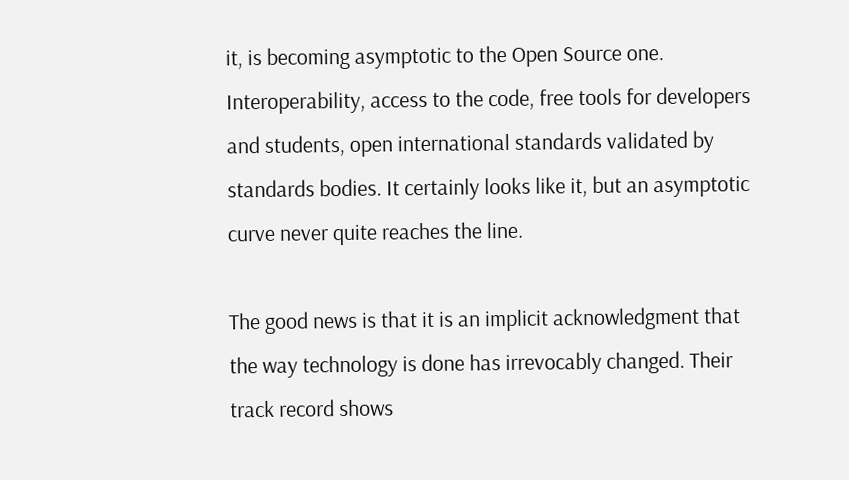it, is becoming asymptotic to the Open Source one. Interoperability, access to the code, free tools for developers and students, open international standards validated by standards bodies. It certainly looks like it, but an asymptotic curve never quite reaches the line.

The good news is that it is an implicit acknowledgment that the way technology is done has irrevocably changed. Their track record shows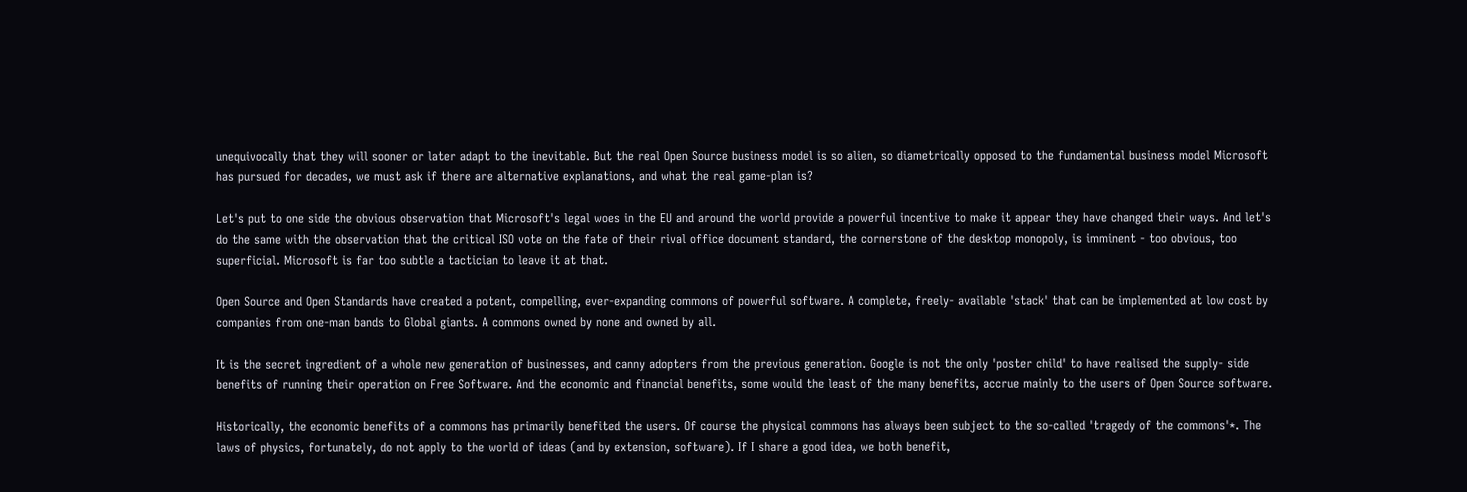unequivocally that they will sooner or later adapt to the inevitable. But the real Open Source business model is so alien, so diametrically opposed to the fundamental business model Microsoft has pursued for decades, we must ask if there are alternative explanations, and what the real game-plan is?

Let's put to one side the obvious observation that Microsoft's legal woes in the EU and around the world provide a powerful incentive to make it appear they have changed their ways. And let's do the same with the observation that the critical ISO vote on the fate of their rival office document standard, the cornerstone of the desktop monopoly, is imminent - too obvious, too superficial. Microsoft is far too subtle a tactician to leave it at that.

Open Source and Open Standards have created a potent, compelling, ever-expanding commons of powerful software. A complete, freely- available 'stack' that can be implemented at low cost by companies from one-man bands to Global giants. A commons owned by none and owned by all.

It is the secret ingredient of a whole new generation of businesses, and canny adopters from the previous generation. Google is not the only 'poster child' to have realised the supply- side benefits of running their operation on Free Software. And the economic and financial benefits, some would the least of the many benefits, accrue mainly to the users of Open Source software.

Historically, the economic benefits of a commons has primarily benefited the users. Of course the physical commons has always been subject to the so-called 'tragedy of the commons'*. The laws of physics, fortunately, do not apply to the world of ideas (and by extension, software). If I share a good idea, we both benefit,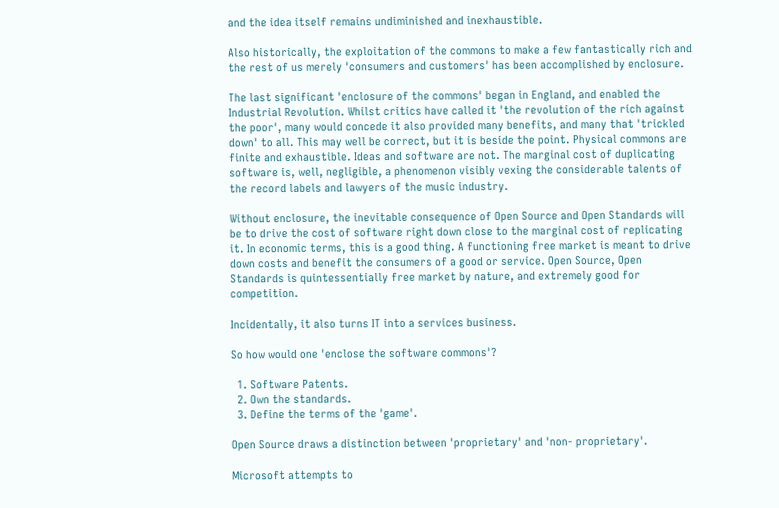and the idea itself remains undiminished and inexhaustible.

Also historically, the exploitation of the commons to make a few fantastically rich and the rest of us merely 'consumers and customers' has been accomplished by enclosure.

The last significant 'enclosure of the commons' began in England, and enabled the Industrial Revolution. Whilst critics have called it 'the revolution of the rich against the poor', many would concede it also provided many benefits, and many that 'trickled down' to all. This may well be correct, but it is beside the point. Physical commons are finite and exhaustible. Ideas and software are not. The marginal cost of duplicating software is, well, negligible, a phenomenon visibly vexing the considerable talents of the record labels and lawyers of the music industry.

Without enclosure, the inevitable consequence of Open Source and Open Standards will be to drive the cost of software right down close to the marginal cost of replicating it. In economic terms, this is a good thing. A functioning free market is meant to drive down costs and benefit the consumers of a good or service. Open Source, Open Standards is quintessentially free market by nature, and extremely good for competition.

Incidentally, it also turns IT into a services business.

So how would one 'enclose the software commons'?

  1. Software Patents.
  2. Own the standards.
  3. Define the terms of the 'game'.

Open Source draws a distinction between 'proprietary' and 'non- proprietary'.

Microsoft attempts to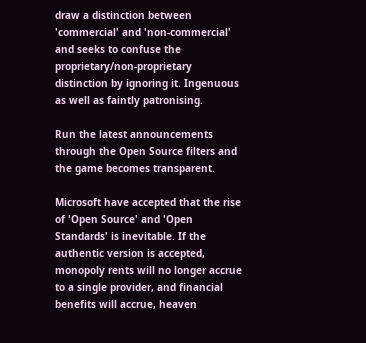draw a distinction between 'commercial' and 'non-commercial' and seeks to confuse the proprietary/non-proprietary distinction by ignoring it. Ingenuous as well as faintly patronising.

Run the latest announcements through the Open Source filters and the game becomes transparent.

Microsoft have accepted that the rise of 'Open Source' and 'Open Standards' is inevitable. If the authentic version is accepted, monopoly rents will no longer accrue to a single provider, and financial benefits will accrue, heaven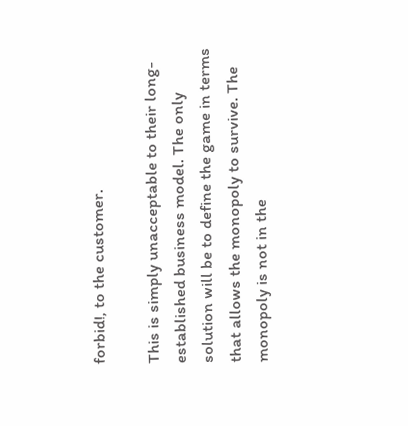forbid!, to the customer.

This is simply unacceptable to their long-established business model. The only solution will be to define the game in terms that allows the monopoly to survive. The monopoly is not in the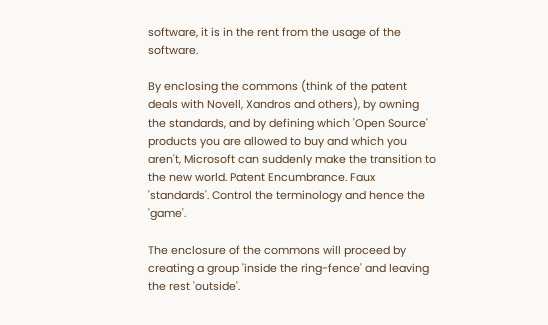software, it is in the rent from the usage of the software.

By enclosing the commons (think of the patent deals with Novell, Xandros and others), by owning the standards, and by defining which 'Open Source' products you are allowed to buy and which you aren't, Microsoft can suddenly make the transition to the new world. Patent Encumbrance. Faux 'standards'. Control the terminology and hence the 'game'.

The enclosure of the commons will proceed by creating a group 'inside the ring-fence' and leaving the rest 'outside'.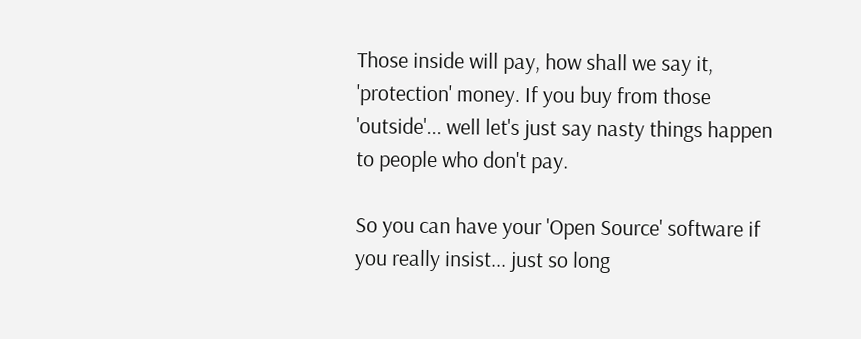Those inside will pay, how shall we say it, 'protection' money. If you buy from those 'outside'... well let's just say nasty things happen to people who don't pay.

So you can have your 'Open Source' software if you really insist... just so long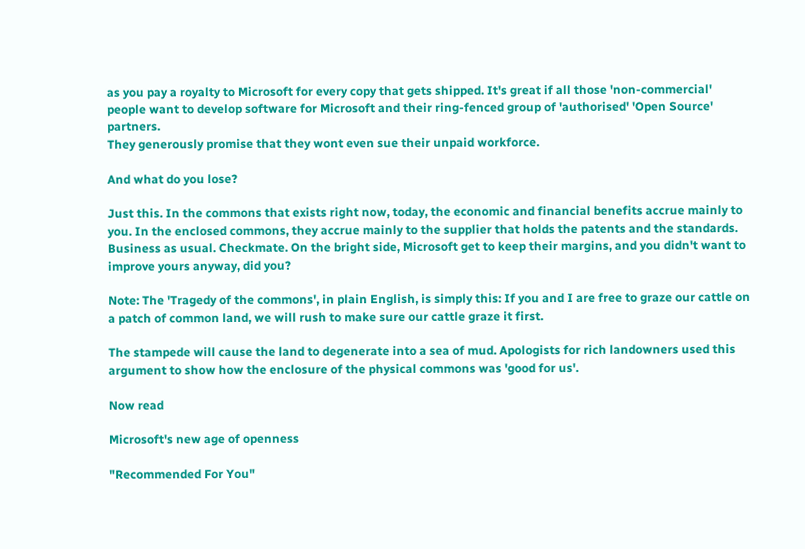as you pay a royalty to Microsoft for every copy that gets shipped. It's great if all those 'non-commercial' people want to develop software for Microsoft and their ring-fenced group of 'authorised' 'Open Source' partners.
They generously promise that they wont even sue their unpaid workforce.

And what do you lose?

Just this. In the commons that exists right now, today, the economic and financial benefits accrue mainly to you. In the enclosed commons, they accrue mainly to the supplier that holds the patents and the standards. Business as usual. Checkmate. On the bright side, Microsoft get to keep their margins, and you didn't want to improve yours anyway, did you?

Note: The 'Tragedy of the commons', in plain English, is simply this: If you and I are free to graze our cattle on a patch of common land, we will rush to make sure our cattle graze it first.

The stampede will cause the land to degenerate into a sea of mud. Apologists for rich landowners used this argument to show how the enclosure of the physical commons was 'good for us'.

Now read

Microsoft's new age of openness

"Recommended For You"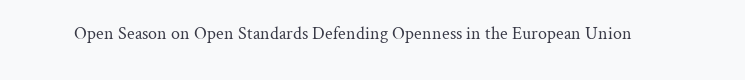Open Season on Open Standards Defending Openness in the European Union